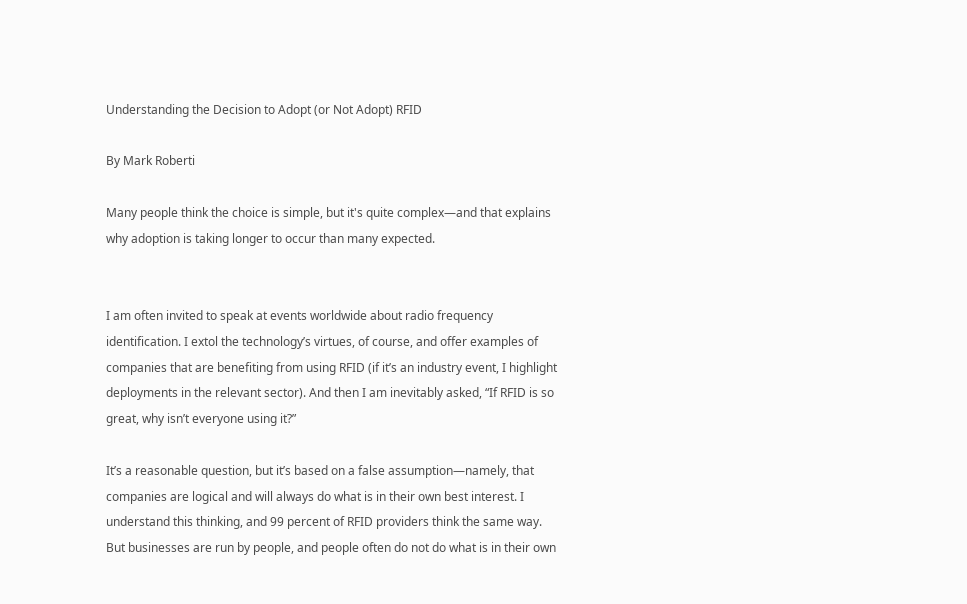Understanding the Decision to Adopt (or Not Adopt) RFID

By Mark Roberti

Many people think the choice is simple, but it's quite complex—and that explains why adoption is taking longer to occur than many expected.


I am often invited to speak at events worldwide about radio frequency identification. I extol the technology’s virtues, of course, and offer examples of companies that are benefiting from using RFID (if it’s an industry event, I highlight deployments in the relevant sector). And then I am inevitably asked, “If RFID is so great, why isn’t everyone using it?”

It’s a reasonable question, but it’s based on a false assumption—namely, that companies are logical and will always do what is in their own best interest. I understand this thinking, and 99 percent of RFID providers think the same way. But businesses are run by people, and people often do not do what is in their own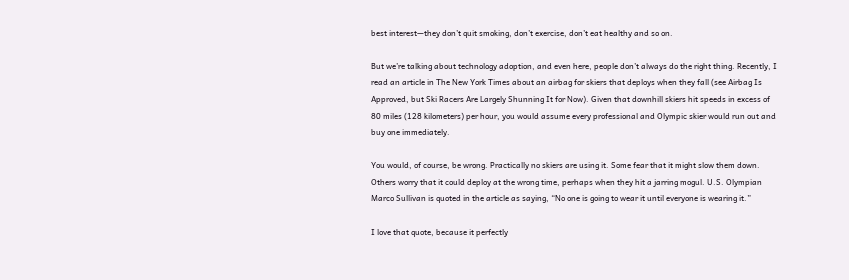best interest—they don’t quit smoking, don’t exercise, don’t eat healthy and so on.

But we’re talking about technology adoption, and even here, people don’t always do the right thing. Recently, I read an article in The New York Times about an airbag for skiers that deploys when they fall (see Airbag Is Approved, but Ski Racers Are Largely Shunning It for Now). Given that downhill skiers hit speeds in excess of 80 miles (128 kilometers) per hour, you would assume every professional and Olympic skier would run out and buy one immediately.

You would, of course, be wrong. Practically no skiers are using it. Some fear that it might slow them down. Others worry that it could deploy at the wrong time, perhaps when they hit a jarring mogul. U.S. Olympian Marco Sullivan is quoted in the article as saying, “No one is going to wear it until everyone is wearing it.”

I love that quote, because it perfectly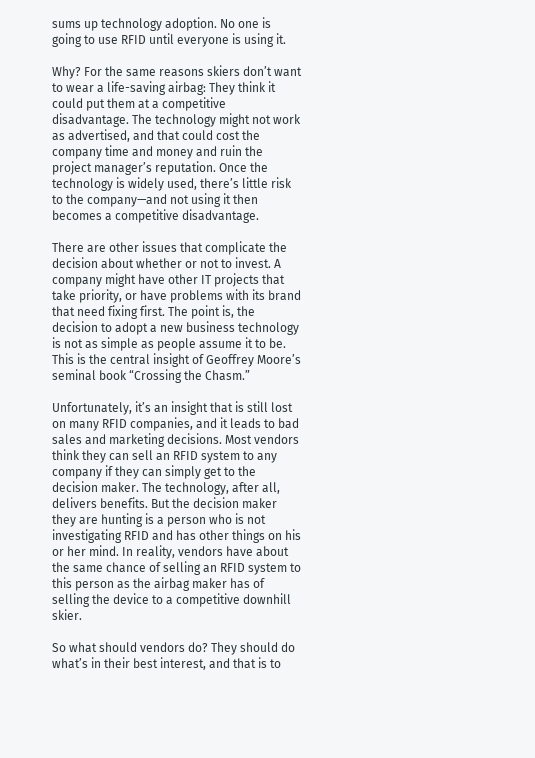sums up technology adoption. No one is going to use RFID until everyone is using it.

Why? For the same reasons skiers don’t want to wear a life-saving airbag: They think it could put them at a competitive disadvantage. The technology might not work as advertised, and that could cost the company time and money and ruin the project manager’s reputation. Once the technology is widely used, there’s little risk to the company—and not using it then becomes a competitive disadvantage.

There are other issues that complicate the decision about whether or not to invest. A company might have other IT projects that take priority, or have problems with its brand that need fixing first. The point is, the decision to adopt a new business technology is not as simple as people assume it to be. This is the central insight of Geoffrey Moore’s seminal book “Crossing the Chasm.”

Unfortunately, it’s an insight that is still lost on many RFID companies, and it leads to bad sales and marketing decisions. Most vendors think they can sell an RFID system to any company if they can simply get to the decision maker. The technology, after all, delivers benefits. But the decision maker they are hunting is a person who is not investigating RFID and has other things on his or her mind. In reality, vendors have about the same chance of selling an RFID system to this person as the airbag maker has of selling the device to a competitive downhill skier.

So what should vendors do? They should do what’s in their best interest, and that is to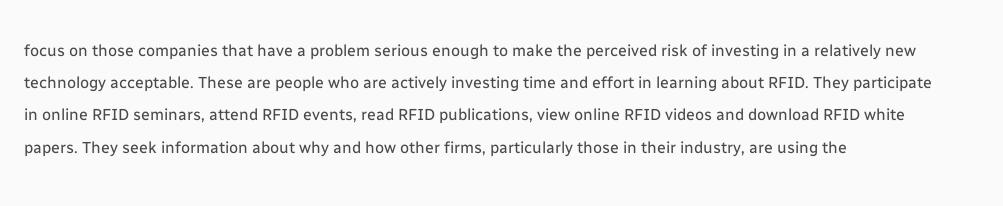focus on those companies that have a problem serious enough to make the perceived risk of investing in a relatively new technology acceptable. These are people who are actively investing time and effort in learning about RFID. They participate in online RFID seminars, attend RFID events, read RFID publications, view online RFID videos and download RFID white papers. They seek information about why and how other firms, particularly those in their industry, are using the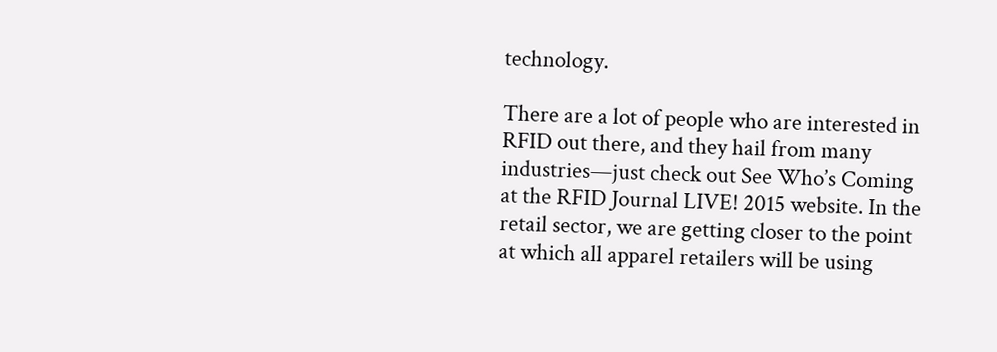technology.

There are a lot of people who are interested in RFID out there, and they hail from many industries—just check out See Who’s Coming at the RFID Journal LIVE! 2015 website. In the retail sector, we are getting closer to the point at which all apparel retailers will be using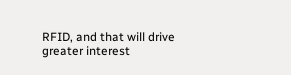RFID, and that will drive greater interest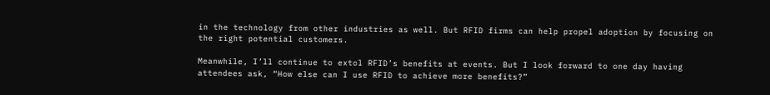in the technology from other industries as well. But RFID firms can help propel adoption by focusing on the right potential customers.

Meanwhile, I’ll continue to extol RFID’s benefits at events. But I look forward to one day having attendees ask, “How else can I use RFID to achieve more benefits?”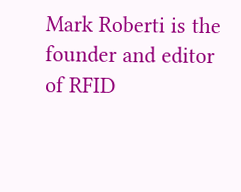Mark Roberti is the founder and editor of RFID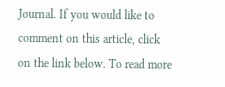Journal. If you would like to comment on this article, click on the link below. To read more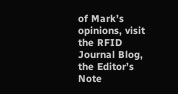of Mark’s opinions, visit the RFID Journal Blog, the Editor’s Note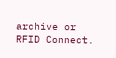archive or RFID Connect.